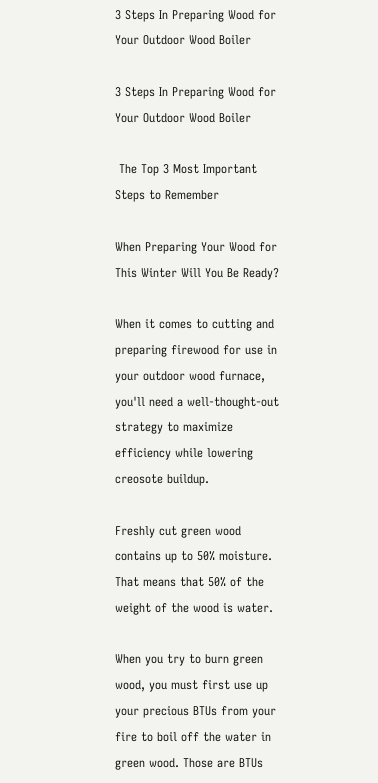3 Steps In Preparing Wood for Your Outdoor Wood Boiler

3 Steps In Preparing Wood for Your Outdoor Wood Boiler

 The Top 3 Most Important Steps to Remember

When Preparing Your Wood for This Winter Will You Be Ready?

When it comes to cutting and preparing firewood for use in your outdoor wood furnace, you'll need a well-thought-out strategy to maximize efficiency while lowering creosote buildup.

Freshly cut green wood contains up to 50% moisture. That means that 50% of the weight of the wood is water.

When you try to burn green wood, you must first use up your precious BTUs from your fire to boil off the water in green wood. Those are BTUs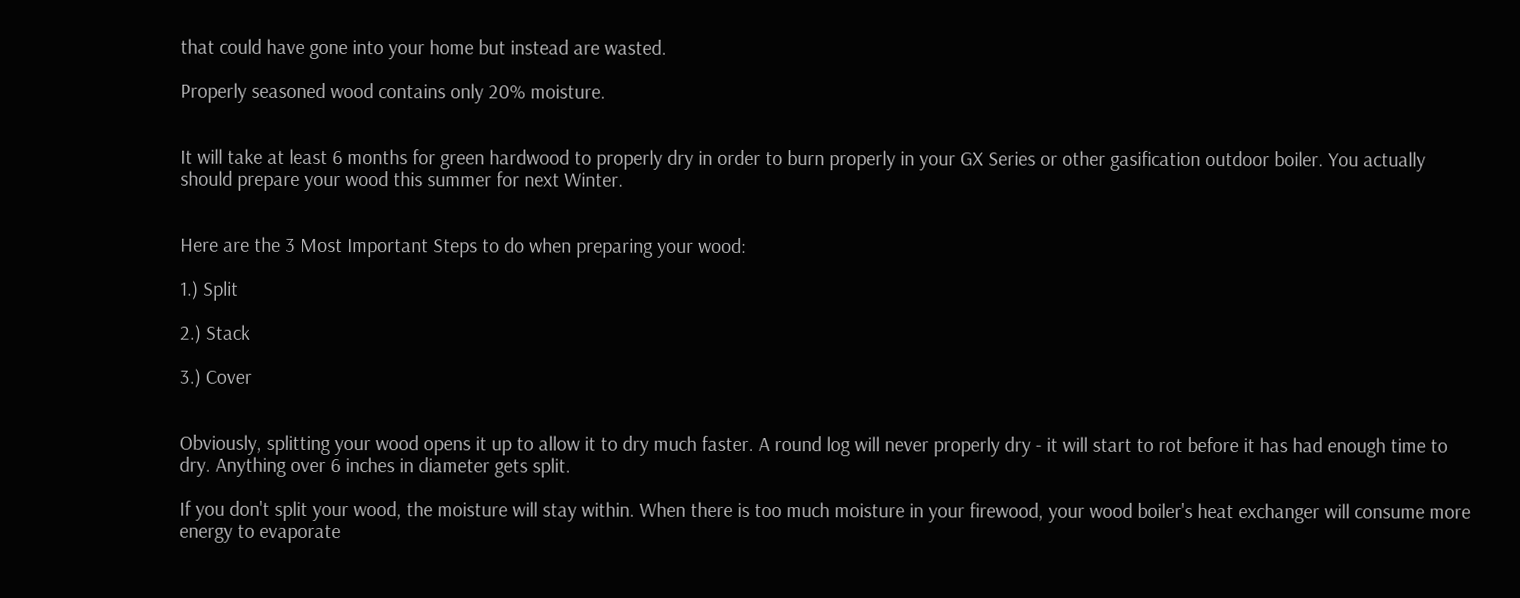that could have gone into your home but instead are wasted.

Properly seasoned wood contains only 20% moisture.


It will take at least 6 months for green hardwood to properly dry in order to burn properly in your GX Series or other gasification outdoor boiler. You actually should prepare your wood this summer for next Winter.


Here are the 3 Most Important Steps to do when preparing your wood:

1.) Split

2.) Stack

3.) Cover


Obviously, splitting your wood opens it up to allow it to dry much faster. A round log will never properly dry - it will start to rot before it has had enough time to dry. Anything over 6 inches in diameter gets split.

If you don't split your wood, the moisture will stay within. When there is too much moisture in your firewood, your wood boiler's heat exchanger will consume more energy to evaporate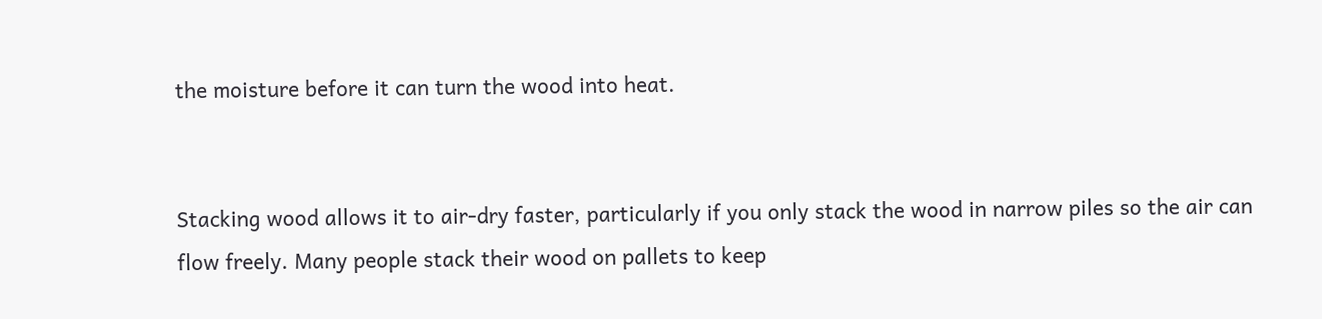the moisture before it can turn the wood into heat.


Stacking wood allows it to air-dry faster, particularly if you only stack the wood in narrow piles so the air can flow freely. Many people stack their wood on pallets to keep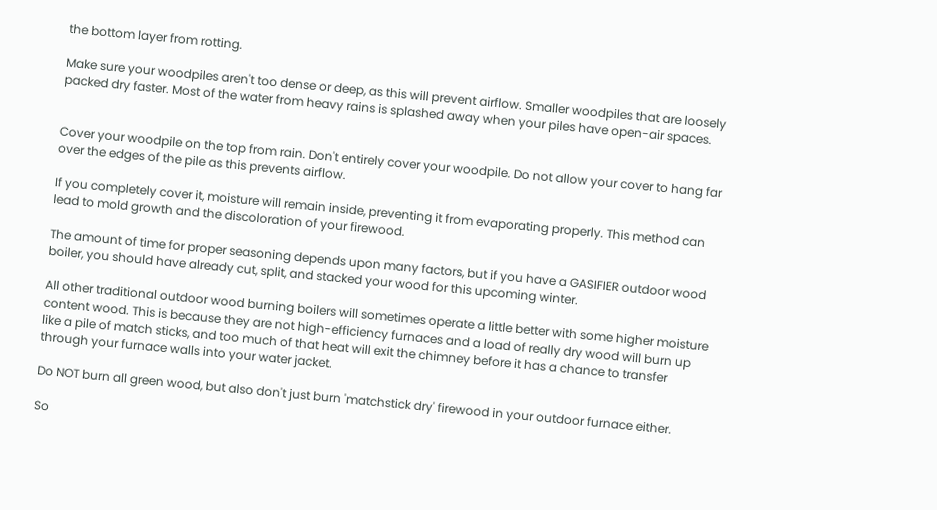the bottom layer from rotting.

Make sure your woodpiles aren't too dense or deep, as this will prevent airflow. Smaller woodpiles that are loosely packed dry faster. Most of the water from heavy rains is splashed away when your piles have open-air spaces.


Cover your woodpile on the top from rain. Don't entirely cover your woodpile. Do not allow your cover to hang far over the edges of the pile as this prevents airflow.

If you completely cover it, moisture will remain inside, preventing it from evaporating properly. This method can lead to mold growth and the discoloration of your firewood.

The amount of time for proper seasoning depends upon many factors, but if you have a GASIFIER outdoor wood boiler, you should have already cut, split, and stacked your wood for this upcoming winter.

All other traditional outdoor wood burning boilers will sometimes operate a little better with some higher moisture content wood. This is because they are not high-efficiency furnaces and a load of really dry wood will burn up like a pile of match sticks, and too much of that heat will exit the chimney before it has a chance to transfer through your furnace walls into your water jacket.

Do NOT burn all green wood, but also don't just burn 'matchstick dry' firewood in your outdoor furnace either.

So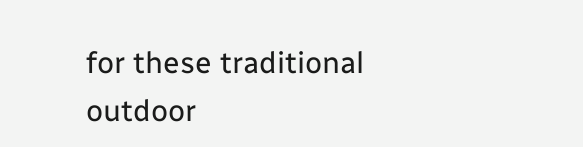for these traditional outdoor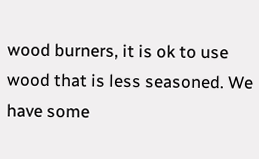wood burners, it is ok to use wood that is less seasoned. We have some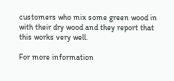customers who mix some green wood in with their dry wood and they report that this works very well.

For more information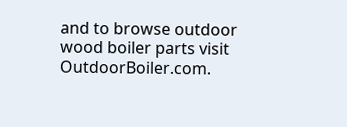and to browse outdoor wood boiler parts visit OutdoorBoiler.com.